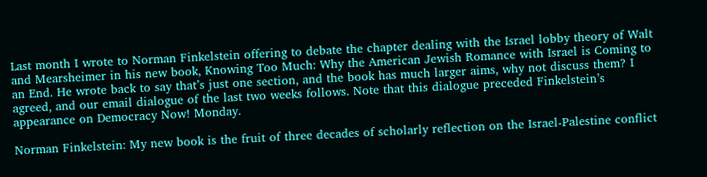Last month I wrote to Norman Finkelstein offering to debate the chapter dealing with the Israel lobby theory of Walt and Mearsheimer in his new book, Knowing Too Much: Why the American Jewish Romance with Israel is Coming to an End. He wrote back to say that’s just one section, and the book has much larger aims, why not discuss them? I agreed, and our email dialogue of the last two weeks follows. Note that this dialogue preceded Finkelstein’s appearance on Democracy Now! Monday.

Norman Finkelstein: My new book is the fruit of three decades of scholarly reflection on the Israel-Palestine conflict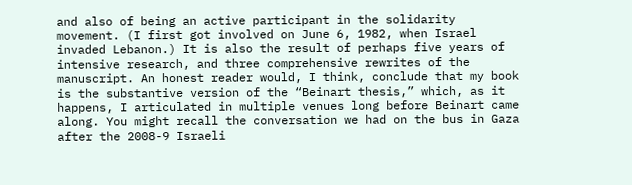and also of being an active participant in the solidarity movement. (I first got involved on June 6, 1982, when Israel invaded Lebanon.) It is also the result of perhaps five years of intensive research, and three comprehensive rewrites of the manuscript. An honest reader would, I think, conclude that my book is the substantive version of the “Beinart thesis,” which, as it happens, I articulated in multiple venues long before Beinart came along. You might recall the conversation we had on the bus in Gaza after the 2008-9 Israeli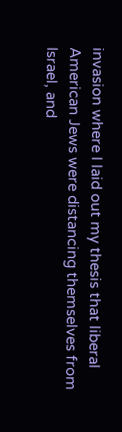invasion where I laid out my thesis that liberal American Jews were distancing themselves from Israel, and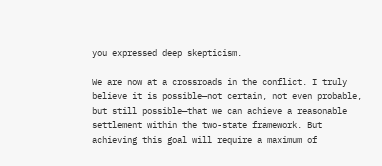you expressed deep skepticism.

We are now at a crossroads in the conflict. I truly believe it is possible—not certain, not even probable, but still possible—that we can achieve a reasonable settlement within the two-state framework. But achieving this goal will require a maximum of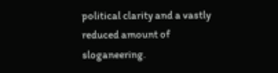political clarity and a vastly reduced amount of sloganeering.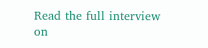Read the full interview on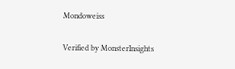Mondoweiss

Verified by MonsterInsights